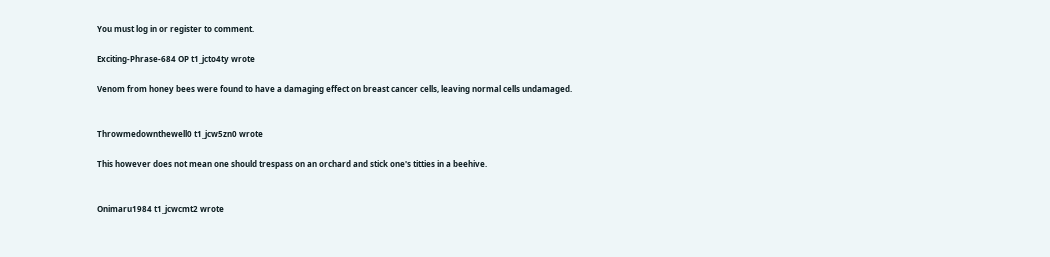You must log in or register to comment.

Exciting-Phrase-684 OP t1_jcto4ty wrote

Venom from honey bees were found to have a damaging effect on breast cancer cells, leaving normal cells undamaged.


Throwmedownthewell0 t1_jcw5zn0 wrote

This however does not mean one should trespass on an orchard and stick one's titties in a beehive.


Onimaru1984 t1_jcwcmt2 wrote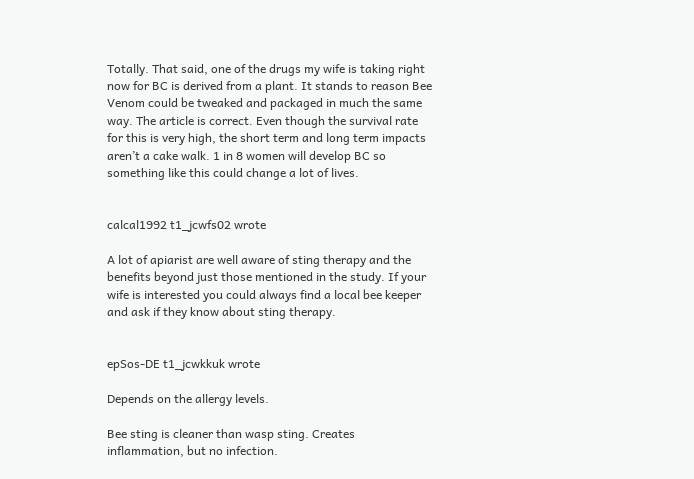Totally. That said, one of the drugs my wife is taking right now for BC is derived from a plant. It stands to reason Bee Venom could be tweaked and packaged in much the same way. The article is correct. Even though the survival rate for this is very high, the short term and long term impacts aren’t a cake walk. 1 in 8 women will develop BC so something like this could change a lot of lives.


calcal1992 t1_jcwfs02 wrote

A lot of apiarist are well aware of sting therapy and the benefits beyond just those mentioned in the study. If your wife is interested you could always find a local bee keeper and ask if they know about sting therapy.


epSos-DE t1_jcwkkuk wrote

Depends on the allergy levels.

Bee sting is cleaner than wasp sting. Creates inflammation, but no infection.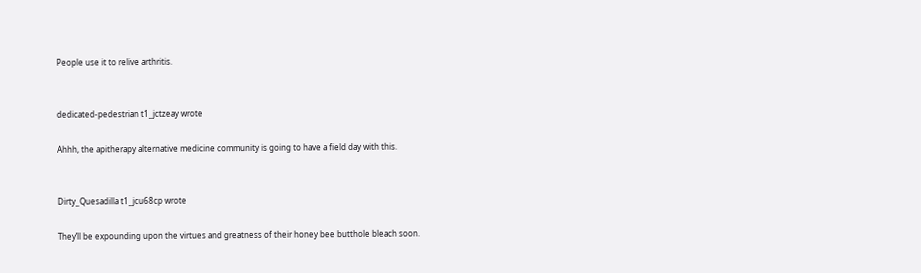People use it to relive arthritis.


dedicated-pedestrian t1_jctzeay wrote

Ahhh, the apitherapy alternative medicine community is going to have a field day with this.


Dirty_Quesadilla t1_jcu68cp wrote

They’ll be expounding upon the virtues and greatness of their honey bee butthole bleach soon.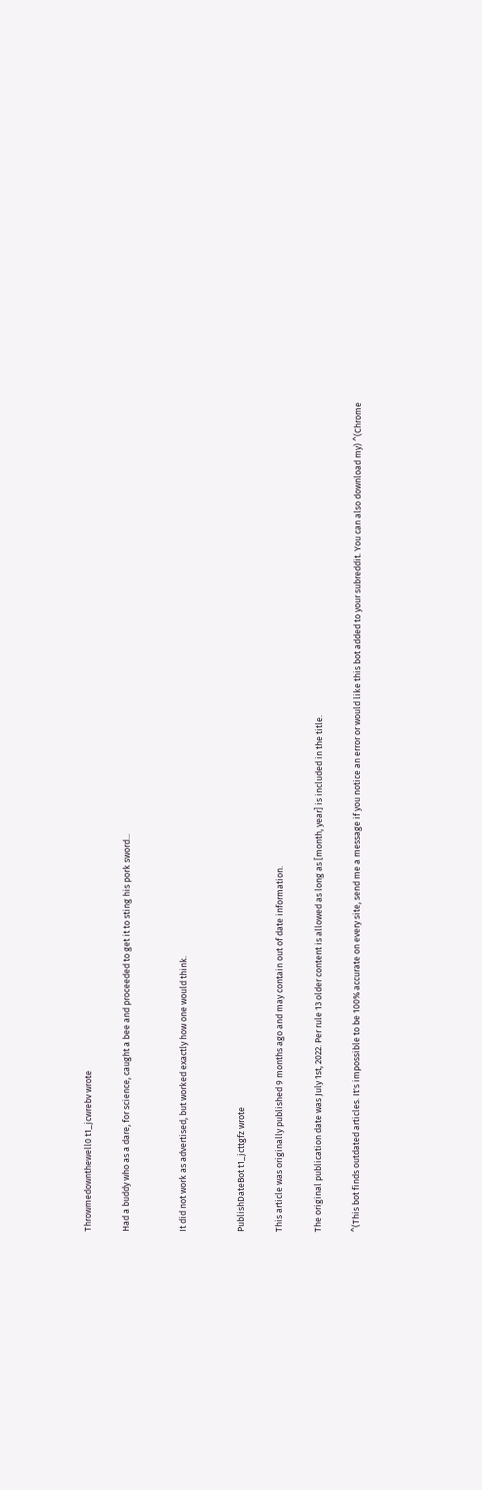Throwmedownthewell0 t1_jcwrebv wrote

Had a buddy who as a dare, for science, caught a bee and proceeded to get it to sting his pork sword...


It did not work as advertised, but worked exactly how one would think.


PublishDateBot t1_jcttgfz wrote

This article was originally published 9 months ago and may contain out of date information.

The original publication date was July 1st, 2022. Per rule 13 older content is allowed as long as [month, year] is included in the title.

^(This bot finds outdated articles. It's impossible to be 100% accurate on every site, send me a message if you notice an error or would like this bot added to your subreddit. You can also download my) ^(Chrome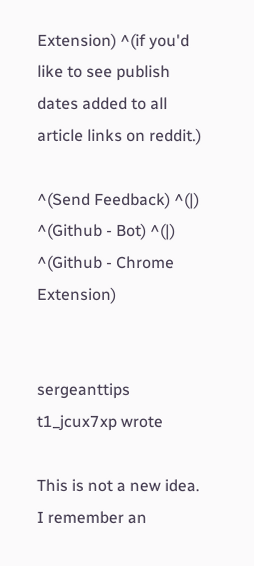Extension) ^(if you'd like to see publish dates added to all article links on reddit.)

^(Send Feedback) ^(|) ^(Github - Bot) ^(|) ^(Github - Chrome Extension)


sergeanttips t1_jcux7xp wrote

This is not a new idea. I remember an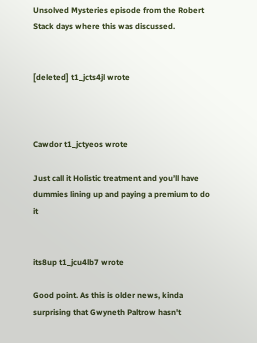Unsolved Mysteries episode from the Robert Stack days where this was discussed.


[deleted] t1_jcts4jl wrote



Cawdor t1_jctyeos wrote

Just call it Holistic treatment and you’ll have dummies lining up and paying a premium to do it


its8up t1_jcu4lb7 wrote

Good point. As this is older news, kinda surprising that Gwyneth Paltrow hasn't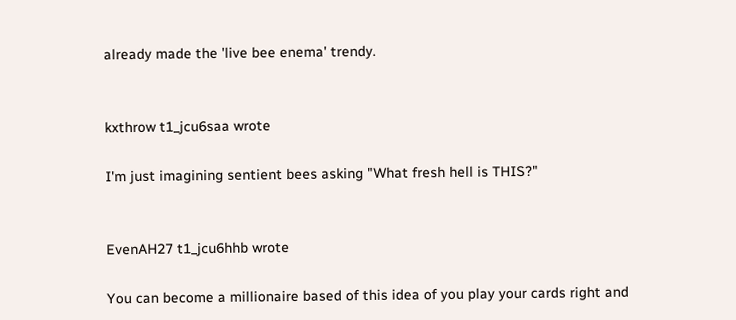already made the 'live bee enema' trendy.


kxthrow t1_jcu6saa wrote

I'm just imagining sentient bees asking "What fresh hell is THIS?"


EvenAH27 t1_jcu6hhb wrote

You can become a millionaire based of this idea of you play your cards right and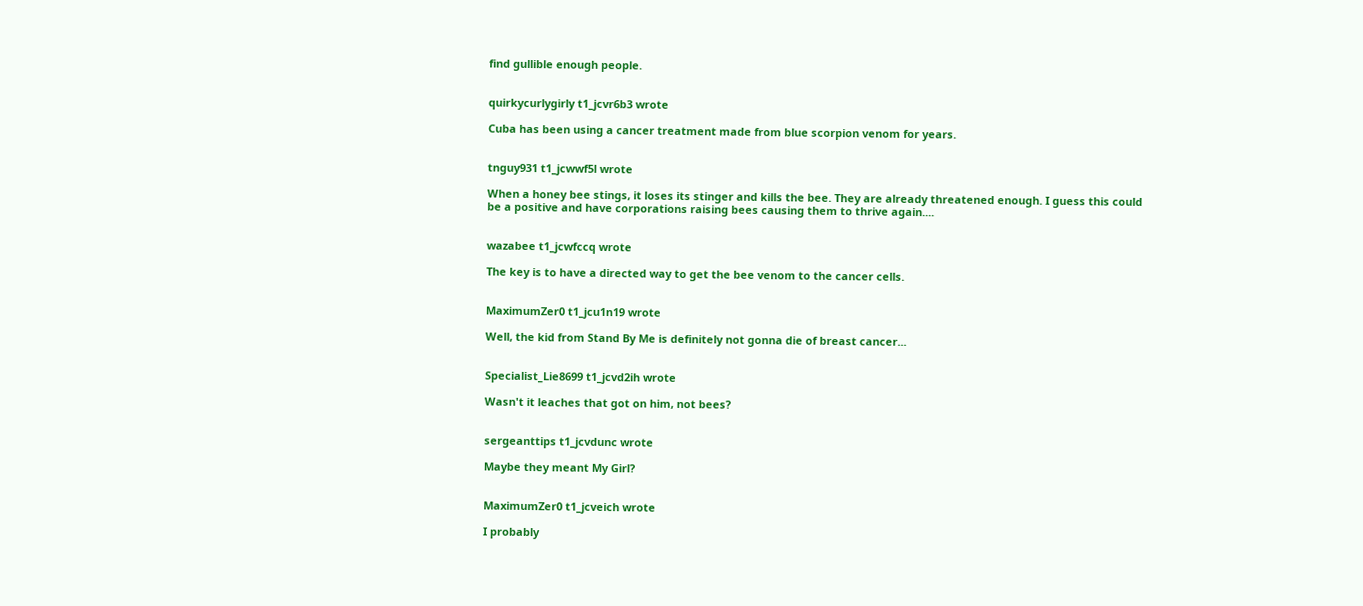find gullible enough people.


quirkycurlygirly t1_jcvr6b3 wrote

Cuba has been using a cancer treatment made from blue scorpion venom for years.


tnguy931 t1_jcwwf5l wrote

When a honey bee stings, it loses its stinger and kills the bee. They are already threatened enough. I guess this could be a positive and have corporations raising bees causing them to thrive again....


wazabee t1_jcwfccq wrote

The key is to have a directed way to get the bee venom to the cancer cells.


MaximumZer0 t1_jcu1n19 wrote

Well, the kid from Stand By Me is definitely not gonna die of breast cancer...


Specialist_Lie8699 t1_jcvd2ih wrote

Wasn't it leaches that got on him, not bees?


sergeanttips t1_jcvdunc wrote

Maybe they meant My Girl?


MaximumZer0 t1_jcveich wrote

I probably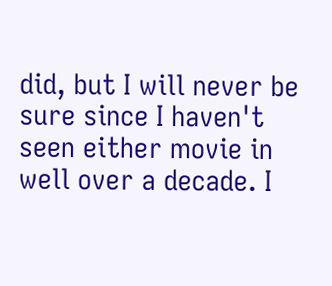did, but I will never be sure since I haven't seen either movie in well over a decade. I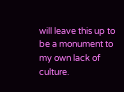will leave this up to be a monument to my own lack of culture.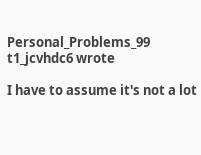Personal_Problems_99 t1_jcvhdc6 wrote

I have to assume it's not a lot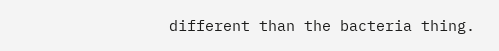different than the bacteria thing.